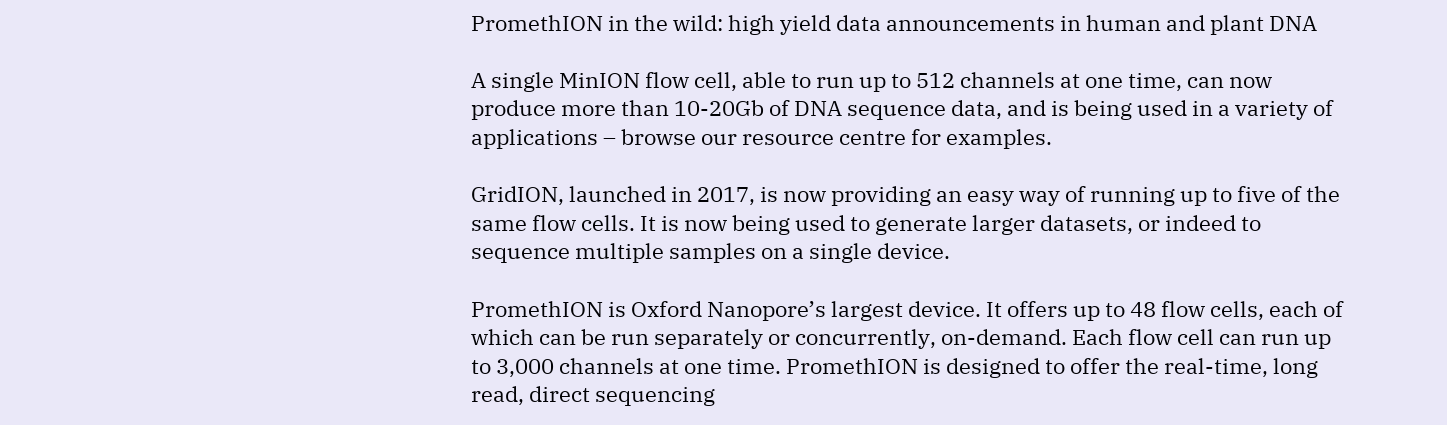PromethION in the wild: high yield data announcements in human and plant DNA

A single MinION flow cell, able to run up to 512 channels at one time, can now produce more than 10-20Gb of DNA sequence data, and is being used in a variety of applications – browse our resource centre for examples.

GridION, launched in 2017, is now providing an easy way of running up to five of the same flow cells. It is now being used to generate larger datasets, or indeed to sequence multiple samples on a single device.

PromethION is Oxford Nanopore’s largest device. It offers up to 48 flow cells, each of which can be run separately or concurrently, on-demand. Each flow cell can run up to 3,000 channels at one time. PromethION is designed to offer the real-time, long read, direct sequencing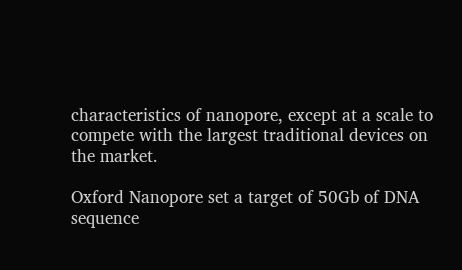characteristics of nanopore, except at a scale to compete with the largest traditional devices on the market.

Oxford Nanopore set a target of 50Gb of DNA sequence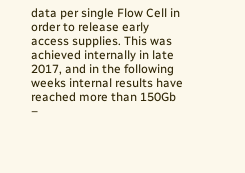data per single Flow Cell in order to release early access supplies. This was achieved internally in late 2017, and in the following weeks internal results have reached more than 150Gb –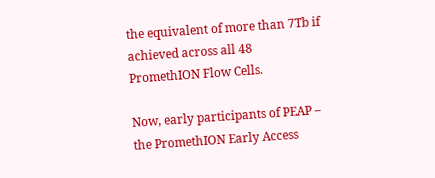the equivalent of more than 7Tb if achieved across all 48 PromethION Flow Cells.

Now, early participants of PEAP – the PromethION Early Access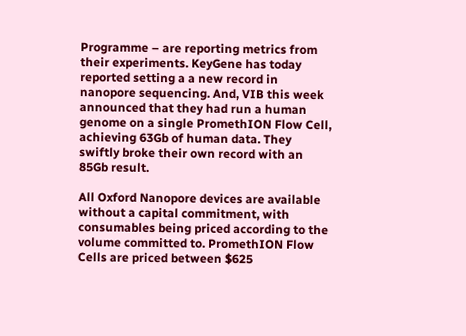Programme – are reporting metrics from their experiments. KeyGene has today reported setting a a new record in nanopore sequencing. And, VIB this week announced that they had run a human genome on a single PromethION Flow Cell, achieving 63Gb of human data. They swiftly broke their own record with an 85Gb result.

All Oxford Nanopore devices are available without a capital commitment, with consumables being priced according to the volume committed to. PromethION Flow Cells are priced between $625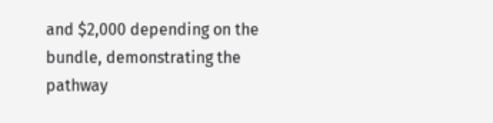and $2,000 depending on the bundle, demonstrating the pathway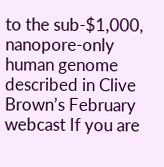to the sub-$1,000, nanopore-only human genome described in Clive Brown’s February webcast If you are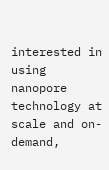interested in using nanopore technology at scale and on-demand,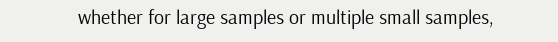whether for large samples or multiple small samples,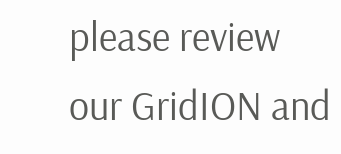please review our GridION and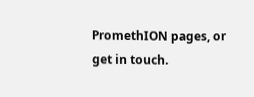PromethION pages, or get in touch.